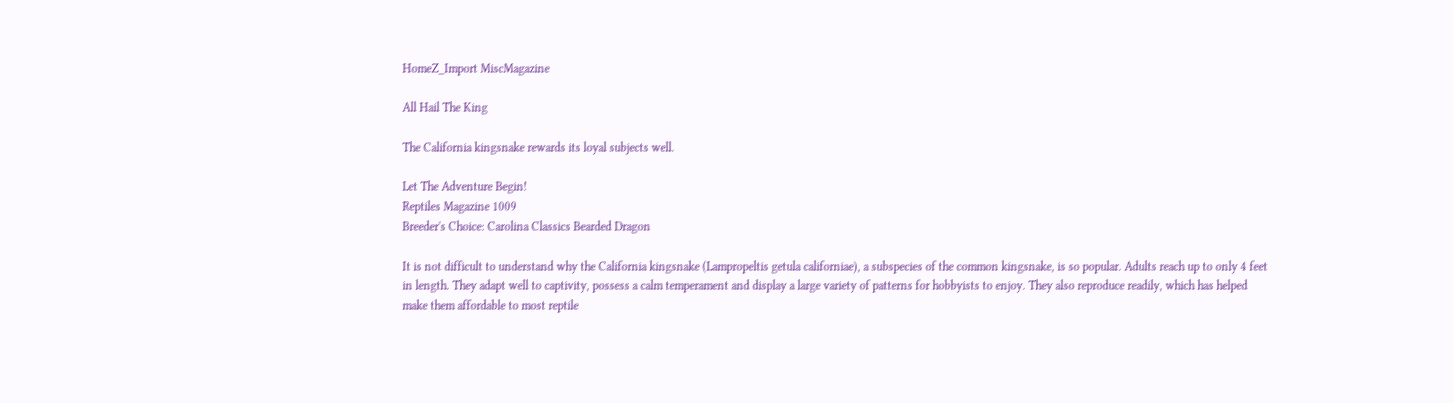HomeZ_Import MiscMagazine

All Hail The King

The California kingsnake rewards its loyal subjects well.

Let The Adventure Begin!
Reptiles Magazine 1009
Breeder's Choice: Carolina Classics Bearded Dragon

It is not difficult to understand why the California kingsnake (Lampropeltis getula californiae), a subspecies of the common kingsnake, is so popular. Adults reach up to only 4 feet in length. They adapt well to captivity, possess a calm temperament and display a large variety of patterns for hobbyists to enjoy. They also reproduce readily, which has helped make them affordable to most reptile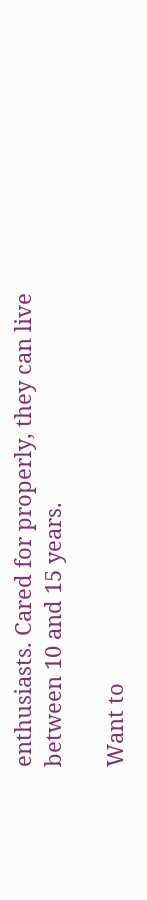enthusiasts. Cared for properly, they can live between 10 and 15 years.

Want to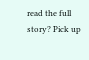read the full story? Pick up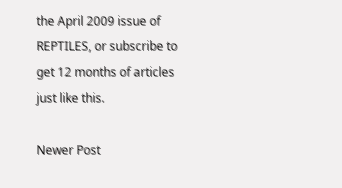the April 2009 issue of REPTILES, or subscribe to get 12 months of articles just like this.

Newer Post